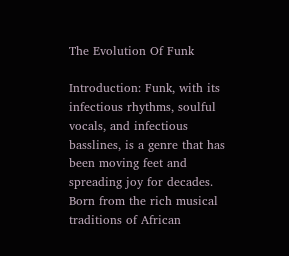The Evolution Of Funk

Introduction: Funk, with its infectious rhythms, soulful vocals, and infectious basslines, is a genre that has been moving feet and spreading joy for decades. Born from the rich musical traditions of African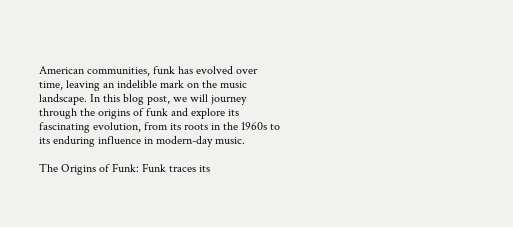American communities, funk has evolved over time, leaving an indelible mark on the music landscape. In this blog post, we will journey through the origins of funk and explore its fascinating evolution, from its roots in the 1960s to its enduring influence in modern-day music.

The Origins of Funk: Funk traces its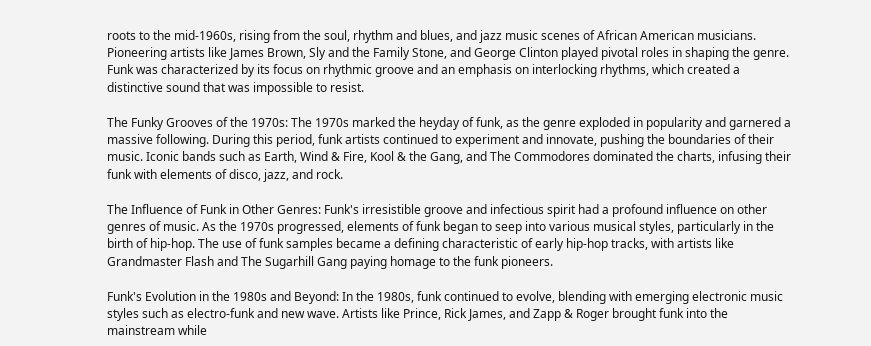roots to the mid-1960s, rising from the soul, rhythm and blues, and jazz music scenes of African American musicians. Pioneering artists like James Brown, Sly and the Family Stone, and George Clinton played pivotal roles in shaping the genre. Funk was characterized by its focus on rhythmic groove and an emphasis on interlocking rhythms, which created a distinctive sound that was impossible to resist.

The Funky Grooves of the 1970s: The 1970s marked the heyday of funk, as the genre exploded in popularity and garnered a massive following. During this period, funk artists continued to experiment and innovate, pushing the boundaries of their music. Iconic bands such as Earth, Wind & Fire, Kool & the Gang, and The Commodores dominated the charts, infusing their funk with elements of disco, jazz, and rock.

The Influence of Funk in Other Genres: Funk's irresistible groove and infectious spirit had a profound influence on other genres of music. As the 1970s progressed, elements of funk began to seep into various musical styles, particularly in the birth of hip-hop. The use of funk samples became a defining characteristic of early hip-hop tracks, with artists like Grandmaster Flash and The Sugarhill Gang paying homage to the funk pioneers.

Funk's Evolution in the 1980s and Beyond: In the 1980s, funk continued to evolve, blending with emerging electronic music styles such as electro-funk and new wave. Artists like Prince, Rick James, and Zapp & Roger brought funk into the mainstream while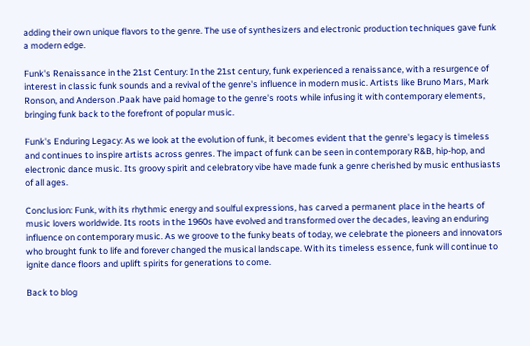adding their own unique flavors to the genre. The use of synthesizers and electronic production techniques gave funk a modern edge.

Funk's Renaissance in the 21st Century: In the 21st century, funk experienced a renaissance, with a resurgence of interest in classic funk sounds and a revival of the genre's influence in modern music. Artists like Bruno Mars, Mark Ronson, and Anderson .Paak have paid homage to the genre's roots while infusing it with contemporary elements, bringing funk back to the forefront of popular music.

Funk's Enduring Legacy: As we look at the evolution of funk, it becomes evident that the genre's legacy is timeless and continues to inspire artists across genres. The impact of funk can be seen in contemporary R&B, hip-hop, and electronic dance music. Its groovy spirit and celebratory vibe have made funk a genre cherished by music enthusiasts of all ages.

Conclusion: Funk, with its rhythmic energy and soulful expressions, has carved a permanent place in the hearts of music lovers worldwide. Its roots in the 1960s have evolved and transformed over the decades, leaving an enduring influence on contemporary music. As we groove to the funky beats of today, we celebrate the pioneers and innovators who brought funk to life and forever changed the musical landscape. With its timeless essence, funk will continue to ignite dance floors and uplift spirits for generations to come.

Back to blog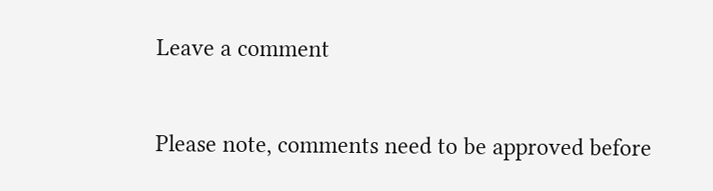Leave a comment

Please note, comments need to be approved before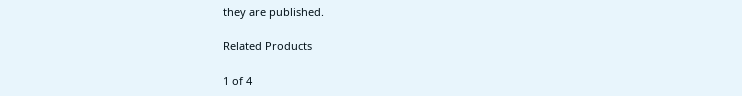they are published.

Related Products

1 of 4